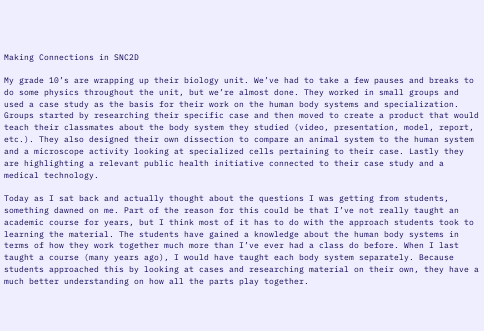Making Connections in SNC2D

My grade 10’s are wrapping up their biology unit. We’ve had to take a few pauses and breaks to do some physics throughout the unit, but we’re almost done. They worked in small groups and used a case study as the basis for their work on the human body systems and specialization. Groups started by researching their specific case and then moved to create a product that would teach their classmates about the body system they studied (video, presentation, model, report, etc.). They also designed their own dissection to compare an animal system to the human system and a microscope activity looking at specialized cells pertaining to their case. Lastly they are highlighting a relevant public health initiative connected to their case study and a medical technology.

Today as I sat back and actually thought about the questions I was getting from students, something dawned on me. Part of the reason for this could be that I’ve not really taught an academic course for years, but I think most of it has to do with the approach students took to learning the material. The students have gained a knowledge about the human body systems in terms of how they work together much more than I’ve ever had a class do before. When I last taught a course (many years ago), I would have taught each body system separately. Because students approached this by looking at cases and researching material on their own, they have a much better understanding on how all the parts play together.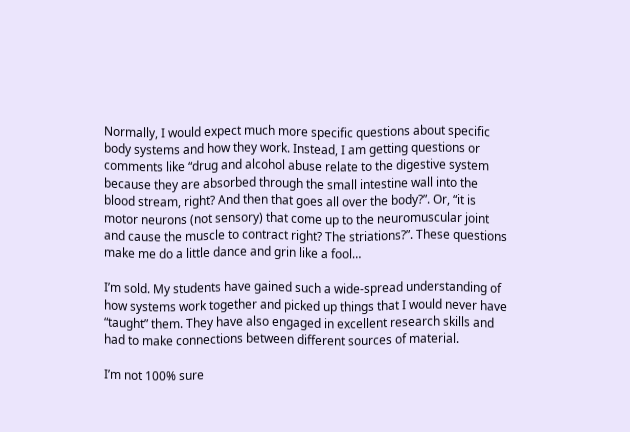Normally, I would expect much more specific questions about specific body systems and how they work. Instead, I am getting questions or comments like “drug and alcohol abuse relate to the digestive system because they are absorbed through the small intestine wall into the blood stream, right? And then that goes all over the body?”. Or, “it is motor neurons (not sensory) that come up to the neuromuscular joint and cause the muscle to contract right? The striations?”. These questions make me do a little dance and grin like a fool…

I’m sold. My students have gained such a wide-spread understanding of how systems work together and picked up things that I would never have “taught” them. They have also engaged in excellent research skills and had to make connections between different sources of material.

I’m not 100% sure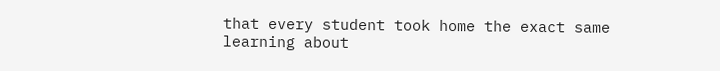that every student took home the exact same learning about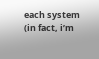each system (in fact, i’m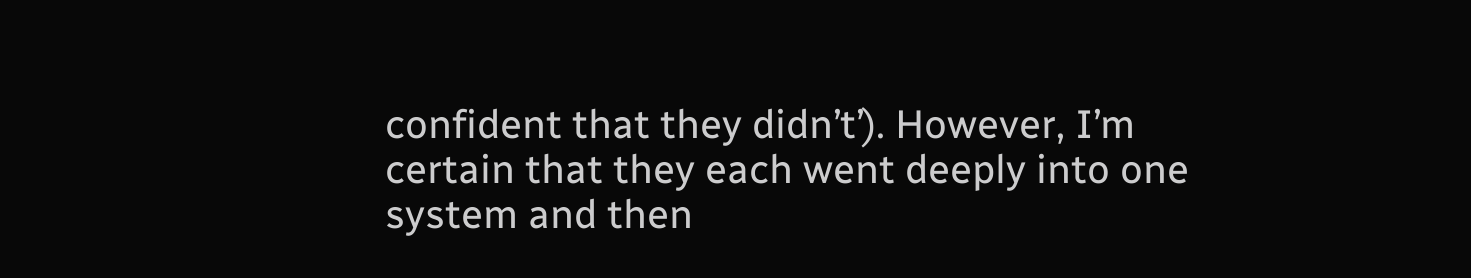confident that they didn’t’). However, I’m certain that they each went deeply into one system and then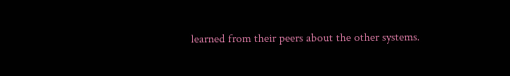learned from their peers about the other systems.